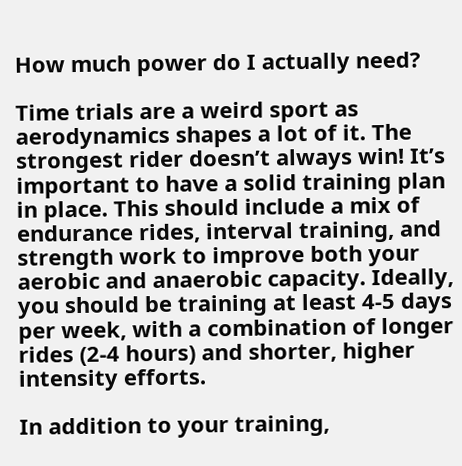How much power do I actually need?

Time trials are a weird sport as aerodynamics shapes a lot of it. The strongest rider doesn’t always win! It’s important to have a solid training plan in place. This should include a mix of endurance rides, interval training, and strength work to improve both your aerobic and anaerobic capacity. Ideally, you should be training at least 4-5 days per week, with a combination of longer rides (2-4 hours) and shorter, higher intensity efforts.

In addition to your training,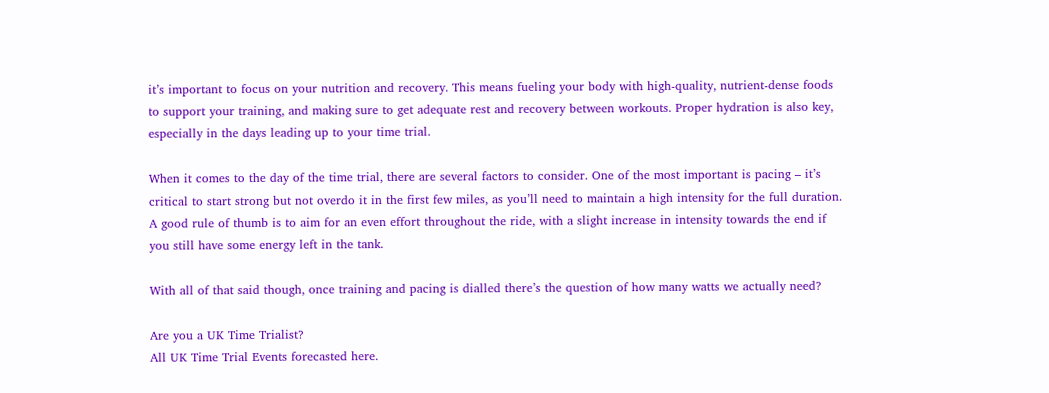it’s important to focus on your nutrition and recovery. This means fueling your body with high-quality, nutrient-dense foods to support your training, and making sure to get adequate rest and recovery between workouts. Proper hydration is also key, especially in the days leading up to your time trial.

When it comes to the day of the time trial, there are several factors to consider. One of the most important is pacing – it’s critical to start strong but not overdo it in the first few miles, as you’ll need to maintain a high intensity for the full duration. A good rule of thumb is to aim for an even effort throughout the ride, with a slight increase in intensity towards the end if you still have some energy left in the tank.

With all of that said though, once training and pacing is dialled there’s the question of how many watts we actually need?

Are you a UK Time Trialist?
All UK Time Trial Events forecasted here.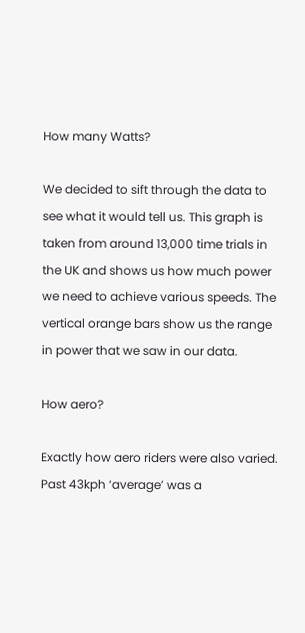How many Watts?

We decided to sift through the data to see what it would tell us. This graph is taken from around 13,000 time trials in the UK and shows us how much power we need to achieve various speeds. The vertical orange bars show us the range in power that we saw in our data.

How aero?

Exactly how aero riders were also varied. Past 43kph ‘average’ was a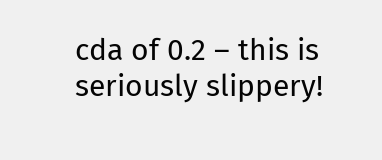cda of 0.2 – this is seriously slippery!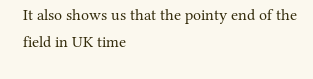It also shows us that the pointy end of the field in UK time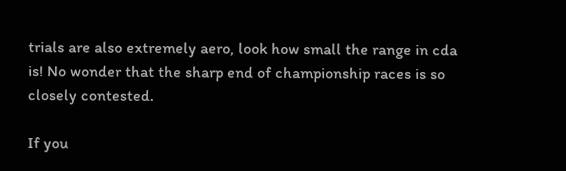trials are also extremely aero, look how small the range in cda is! No wonder that the sharp end of championship races is so closely contested.

If you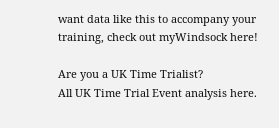want data like this to accompany your training, check out myWindsock here!

Are you a UK Time Trialist?
All UK Time Trial Event analysis here.